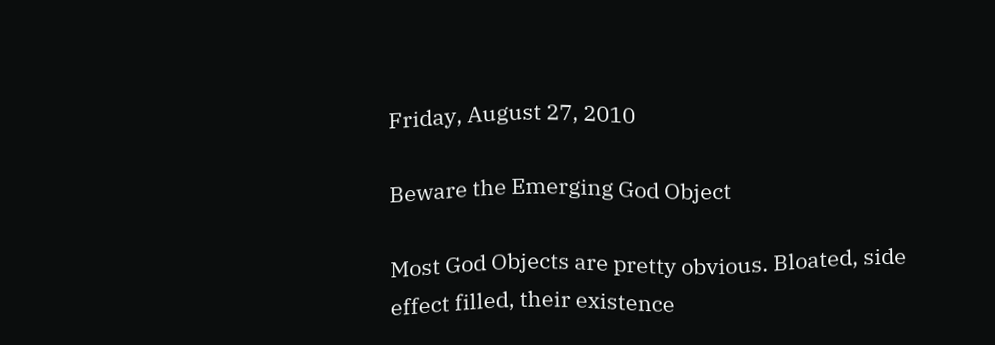Friday, August 27, 2010

Beware the Emerging God Object

Most God Objects are pretty obvious. Bloated, side effect filled, their existence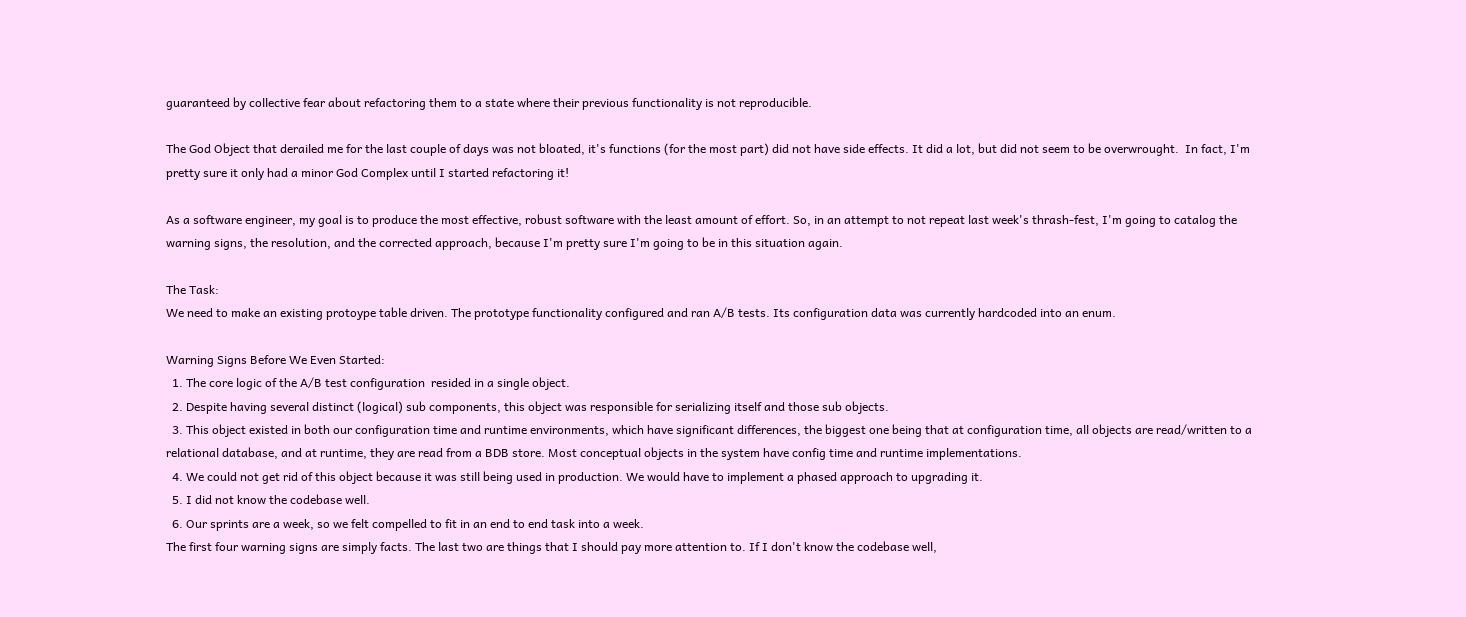guaranteed by collective fear about refactoring them to a state where their previous functionality is not reproducible.

The God Object that derailed me for the last couple of days was not bloated, it's functions (for the most part) did not have side effects. It did a lot, but did not seem to be overwrought.  In fact, I'm pretty sure it only had a minor God Complex until I started refactoring it!

As a software engineer, my goal is to produce the most effective, robust software with the least amount of effort. So, in an attempt to not repeat last week's thrash-fest, I'm going to catalog the warning signs, the resolution, and the corrected approach, because I'm pretty sure I'm going to be in this situation again.

The Task:
We need to make an existing protoype table driven. The prototype functionality configured and ran A/B tests. Its configuration data was currently hardcoded into an enum.

Warning Signs Before We Even Started:
  1. The core logic of the A/B test configuration  resided in a single object.
  2. Despite having several distinct (logical) sub components, this object was responsible for serializing itself and those sub objects.
  3. This object existed in both our configuration time and runtime environments, which have significant differences, the biggest one being that at configuration time, all objects are read/written to a relational database, and at runtime, they are read from a BDB store. Most conceptual objects in the system have config time and runtime implementations.
  4. We could not get rid of this object because it was still being used in production. We would have to implement a phased approach to upgrading it.
  5. I did not know the codebase well.
  6. Our sprints are a week, so we felt compelled to fit in an end to end task into a week.
The first four warning signs are simply facts. The last two are things that I should pay more attention to. If I don't know the codebase well,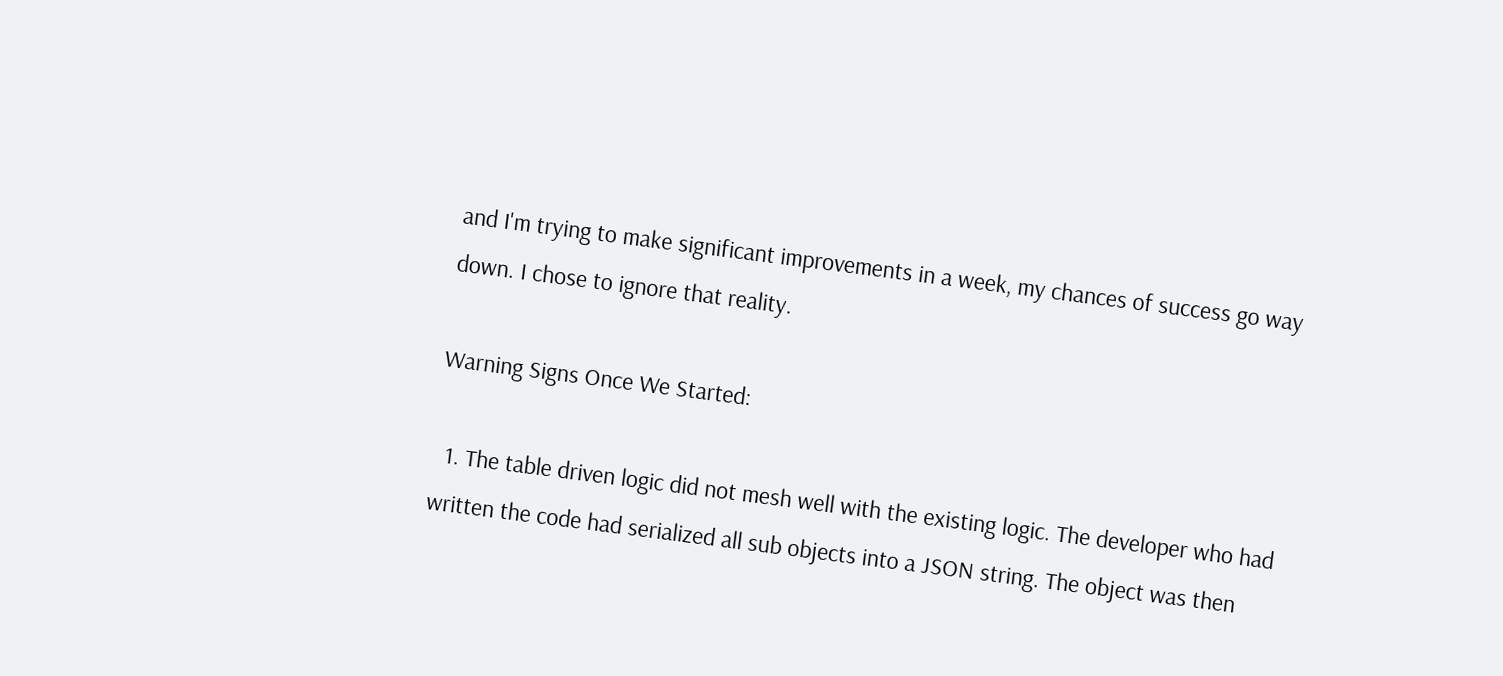and I'm trying to make significant improvements in a week, my chances of success go way down. I chose to ignore that reality.

Warning Signs Once We Started:

  1. The table driven logic did not mesh well with the existing logic. The developer who had written the code had serialized all sub objects into a JSON string. The object was then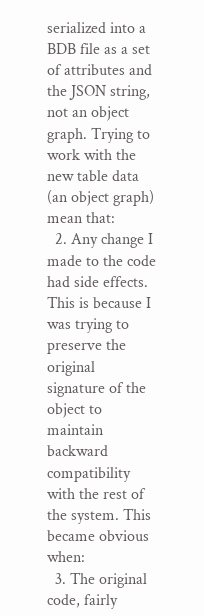serialized into a BDB file as a set of attributes and the JSON string, not an object graph. Trying to work with the new table data (an object graph) mean that:
  2. Any change I made to the code had side effects. This is because I was trying to preserve the original signature of the object to maintain backward compatibility with the rest of the system. This became obvious when:
  3. The original code, fairly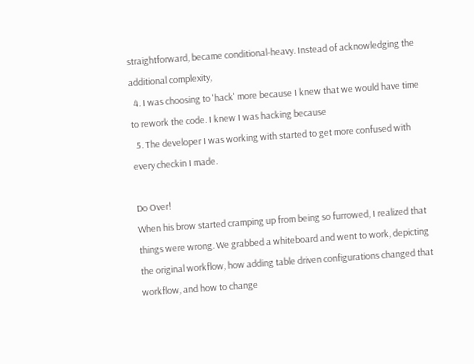straightforward, became conditional-heavy. Instead of acknowledging the additional complexity,
  4. I was choosing to 'hack' more because I knew that we would have time to rework the code. I knew I was hacking because
  5. The developer I was working with started to get more confused with every checkin I made.

Do Over!
When his brow started cramping up from being so furrowed, I realized that things were wrong. We grabbed a whiteboard and went to work, depicting the original workflow, how adding table driven configurations changed that workflow, and how to change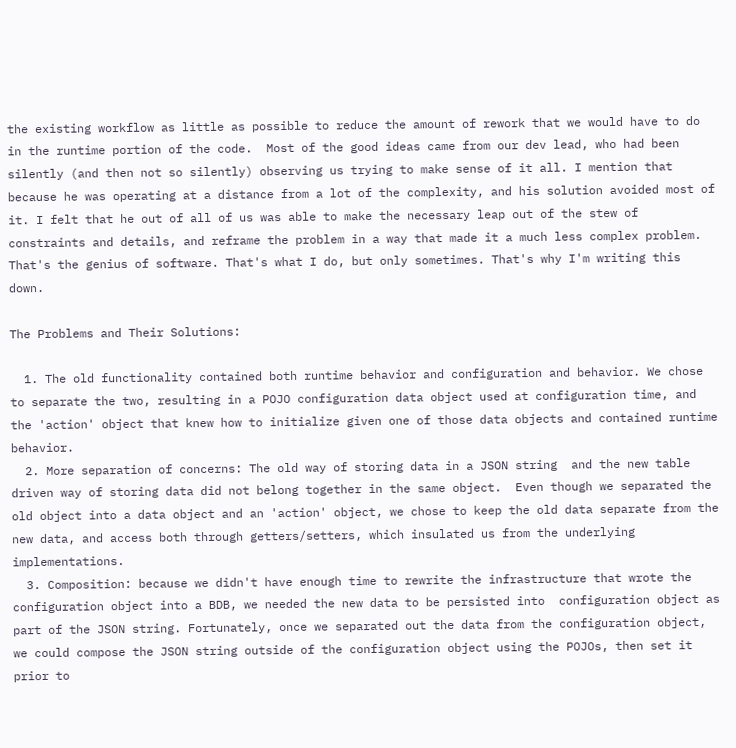the existing workflow as little as possible to reduce the amount of rework that we would have to do in the runtime portion of the code.  Most of the good ideas came from our dev lead, who had been silently (and then not so silently) observing us trying to make sense of it all. I mention that because he was operating at a distance from a lot of the complexity, and his solution avoided most of it. I felt that he out of all of us was able to make the necessary leap out of the stew of constraints and details, and reframe the problem in a way that made it a much less complex problem. That's the genius of software. That's what I do, but only sometimes. That's why I'm writing this down.

The Problems and Their Solutions:

  1. The old functionality contained both runtime behavior and configuration and behavior. We chose to separate the two, resulting in a POJO configuration data object used at configuration time, and the 'action' object that knew how to initialize given one of those data objects and contained runtime behavior.
  2. More separation of concerns: The old way of storing data in a JSON string  and the new table driven way of storing data did not belong together in the same object.  Even though we separated the old object into a data object and an 'action' object, we chose to keep the old data separate from the new data, and access both through getters/setters, which insulated us from the underlying implementations.
  3. Composition: because we didn't have enough time to rewrite the infrastructure that wrote the configuration object into a BDB, we needed the new data to be persisted into  configuration object as part of the JSON string. Fortunately, once we separated out the data from the configuration object, we could compose the JSON string outside of the configuration object using the POJOs, then set it prior to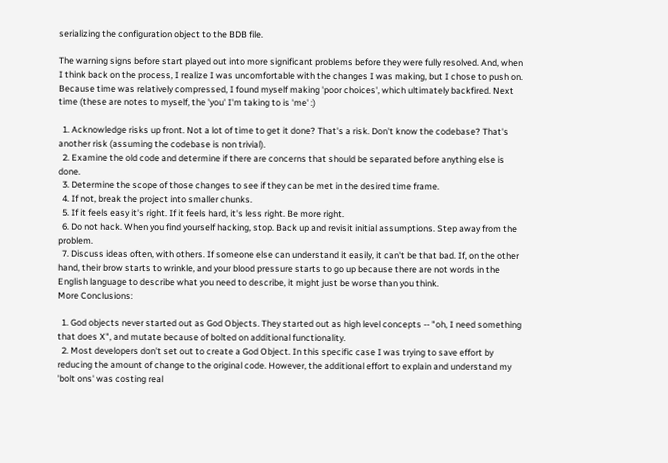serializing the configuration object to the BDB file.

The warning signs before start played out into more significant problems before they were fully resolved. And, when I think back on the process, I realize I was uncomfortable with the changes I was making, but I chose to push on. Because time was relatively compressed, I found myself making 'poor choices', which ultimately backfired. Next time (these are notes to myself, the 'you' I'm taking to is 'me' :)

  1. Acknowledge risks up front. Not a lot of time to get it done? That's a risk. Don't know the codebase? That's another risk (assuming the codebase is non trivial).
  2. Examine the old code and determine if there are concerns that should be separated before anything else is done.
  3. Determine the scope of those changes to see if they can be met in the desired time frame.
  4. If not, break the project into smaller chunks.
  5. If it feels easy it's right. If it feels hard, it's less right. Be more right.
  6. Do not hack. When you find yourself hacking, stop. Back up and revisit initial assumptions. Step away from the problem.
  7. Discuss ideas often, with others. If someone else can understand it easily, it can't be that bad. If, on the other hand, their brow starts to wrinkle, and your blood pressure starts to go up because there are not words in the English language to describe what you need to describe, it might just be worse than you think.
More Conclusions:

  1. God objects never started out as God Objects. They started out as high level concepts -- "oh, I need something that does X", and mutate because of bolted on additional functionality.
  2. Most developers don't set out to create a God Object. In this specific case I was trying to save effort by reducing the amount of change to the original code. However, the additional effort to explain and understand my 'bolt ons' was costing real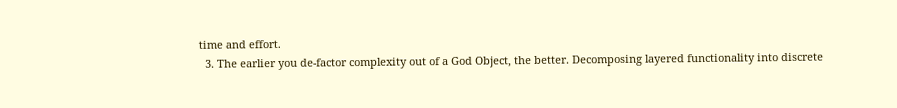time and effort.
  3. The earlier you de-factor complexity out of a God Object, the better. Decomposing layered functionality into discrete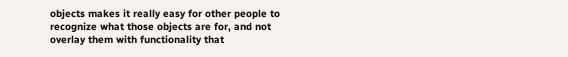objects makes it really easy for other people to recognize what those objects are for, and not overlay them with functionality that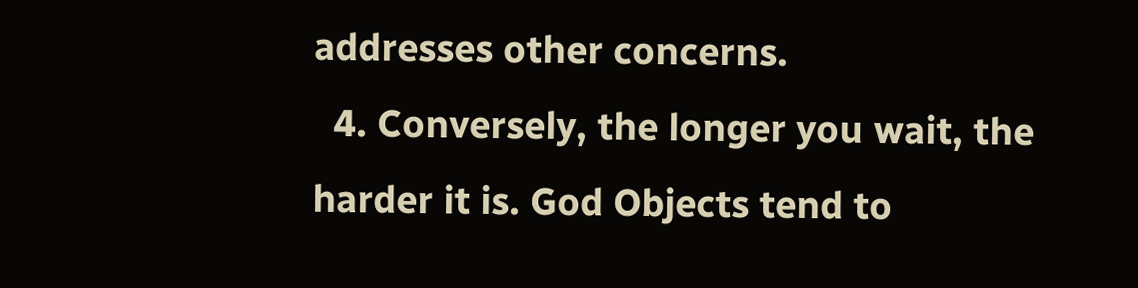addresses other concerns.
  4. Conversely, the longer you wait, the harder it is. God Objects tend to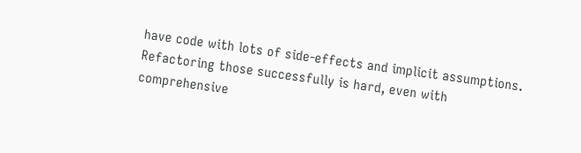have code with lots of side-effects and implicit assumptions. Refactoring those successfully is hard, even with comprehensive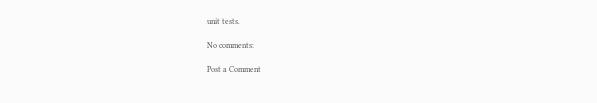unit tests.

No comments:

Post a Comment